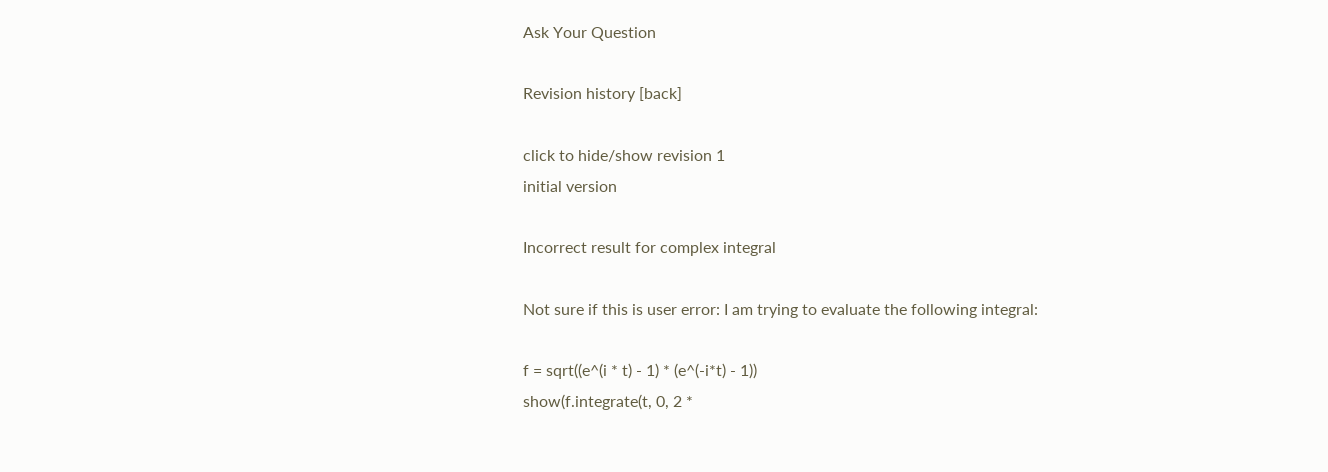Ask Your Question

Revision history [back]

click to hide/show revision 1
initial version

Incorrect result for complex integral

Not sure if this is user error: I am trying to evaluate the following integral:

f = sqrt((e^(i * t) - 1) * (e^(-i*t) - 1))
show(f.integrate(t, 0, 2 *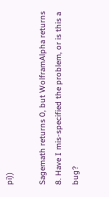pi))

Sagemath returns 0, but WolframAlpha returns 8. Have I mis-specified the problem, or is this a bug?